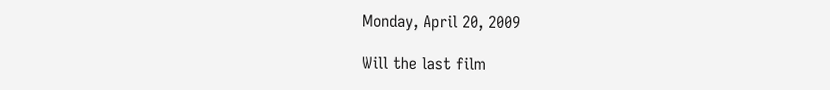Monday, April 20, 2009

Will the last film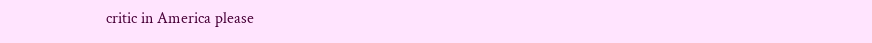critic in America please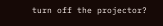turn off the projector?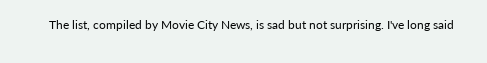The list, compiled by Movie City News, is sad but not surprising. I've long said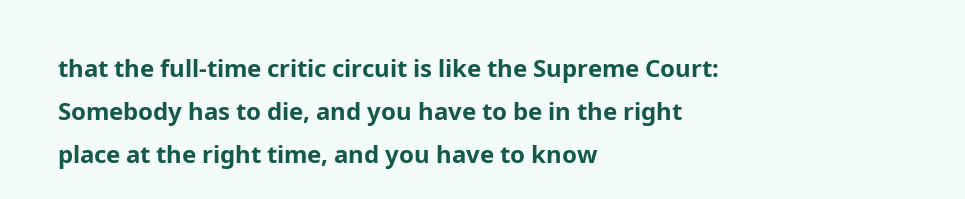that the full-time critic circuit is like the Supreme Court: Somebody has to die, and you have to be in the right place at the right time, and you have to know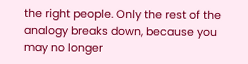the right people. Only the rest of the analogy breaks down, because you may no longer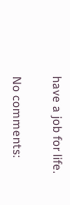have a job for life.

No comments: